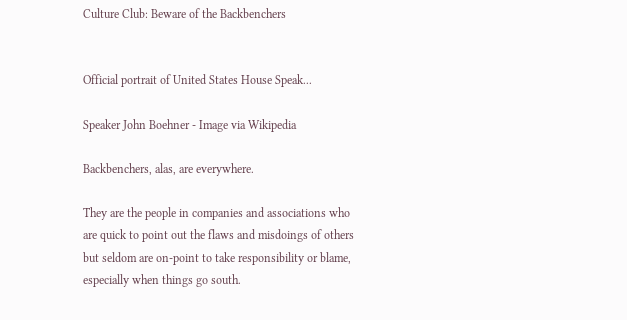Culture Club: Beware of the Backbenchers


Official portrait of United States House Speak...

Speaker John Boehner - Image via Wikipedia

Backbenchers, alas, are everywhere.

They are the people in companies and associations who are quick to point out the flaws and misdoings of others but seldom are on-point to take responsibility or blame, especially when things go south.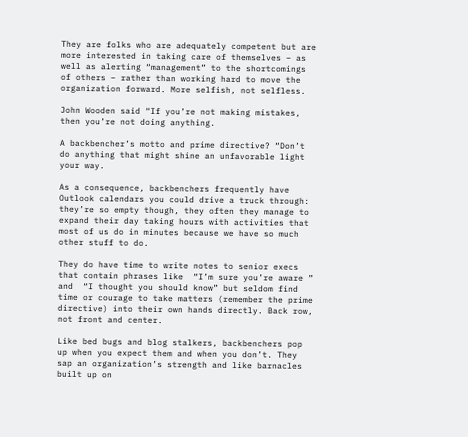They are folks who are adequately competent but are more interested in taking care of themselves – as well as alerting “management” to the shortcomings of others – rather than working hard to move the organization forward. More selfish, not selfless.

John Wooden said “If you’re not making mistakes, then you’re not doing anything.

A backbencher’s motto and prime directive? “Don’t do anything that might shine an unfavorable light your way.

As a consequence, backbenchers frequently have Outlook calendars you could drive a truck through: they’re so empty though, they often they manage to expand their day taking hours with activities that most of us do in minutes because we have so much other stuff to do.

They do have time to write notes to senior execs that contain phrases like  “I’m sure you’re aware ” and  “I thought you should know” but seldom find time or courage to take matters (remember the prime directive) into their own hands directly. Back row, not front and center.

Like bed bugs and blog stalkers, backbenchers pop up when you expect them and when you don’t. They sap an organization’s strength and like barnacles built up on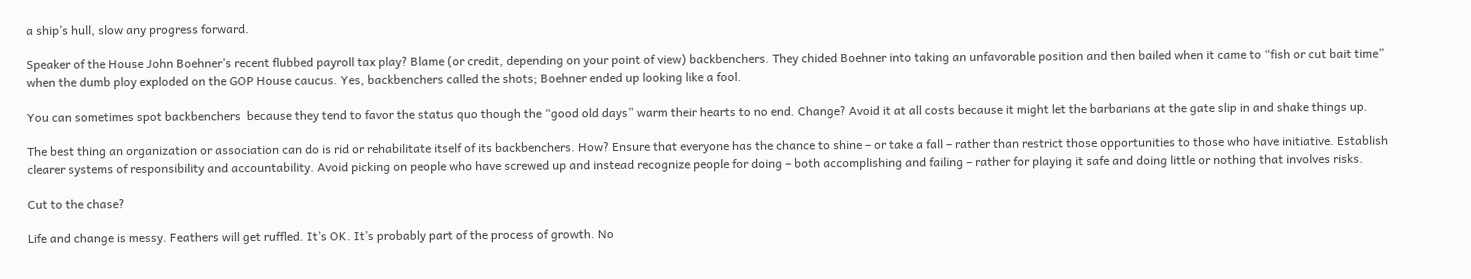a ship’s hull, slow any progress forward.

Speaker of the House John Boehner’s recent flubbed payroll tax play? Blame (or credit, depending on your point of view) backbenchers. They chided Boehner into taking an unfavorable position and then bailed when it came to “fish or cut bait time” when the dumb ploy exploded on the GOP House caucus. Yes, backbenchers called the shots; Boehner ended up looking like a fool.

You can sometimes spot backbenchers  because they tend to favor the status quo though the “good old days” warm their hearts to no end. Change? Avoid it at all costs because it might let the barbarians at the gate slip in and shake things up.

The best thing an organization or association can do is rid or rehabilitate itself of its backbenchers. How? Ensure that everyone has the chance to shine – or take a fall – rather than restrict those opportunities to those who have initiative. Establish clearer systems of responsibility and accountability. Avoid picking on people who have screwed up and instead recognize people for doing – both accomplishing and failing – rather for playing it safe and doing little or nothing that involves risks.

Cut to the chase?

Life and change is messy. Feathers will get ruffled. It’s OK. It’s probably part of the process of growth. No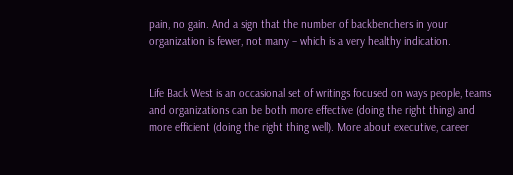pain, no gain. And a sign that the number of backbenchers in your organization is fewer, not many – which is a very healthy indication.


Life Back West is an occasional set of writings focused on ways people, teams and organizations can be both more effective (doing the right thing) and more efficient (doing the right thing well). More about executive, career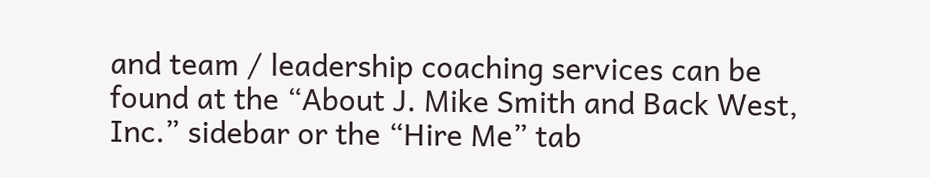and team / leadership coaching services can be found at the “About J. Mike Smith and Back West, Inc.” sidebar or the “Hire Me” tab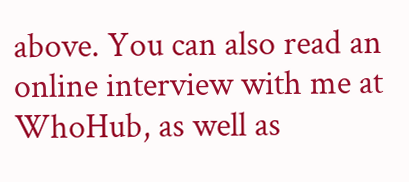above. You can also read an online interview with me at WhoHub, as well as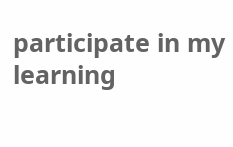participate in my learning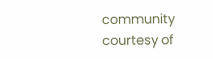community courtesy of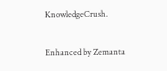KnowledgeCrush.

Enhanced by Zemanta